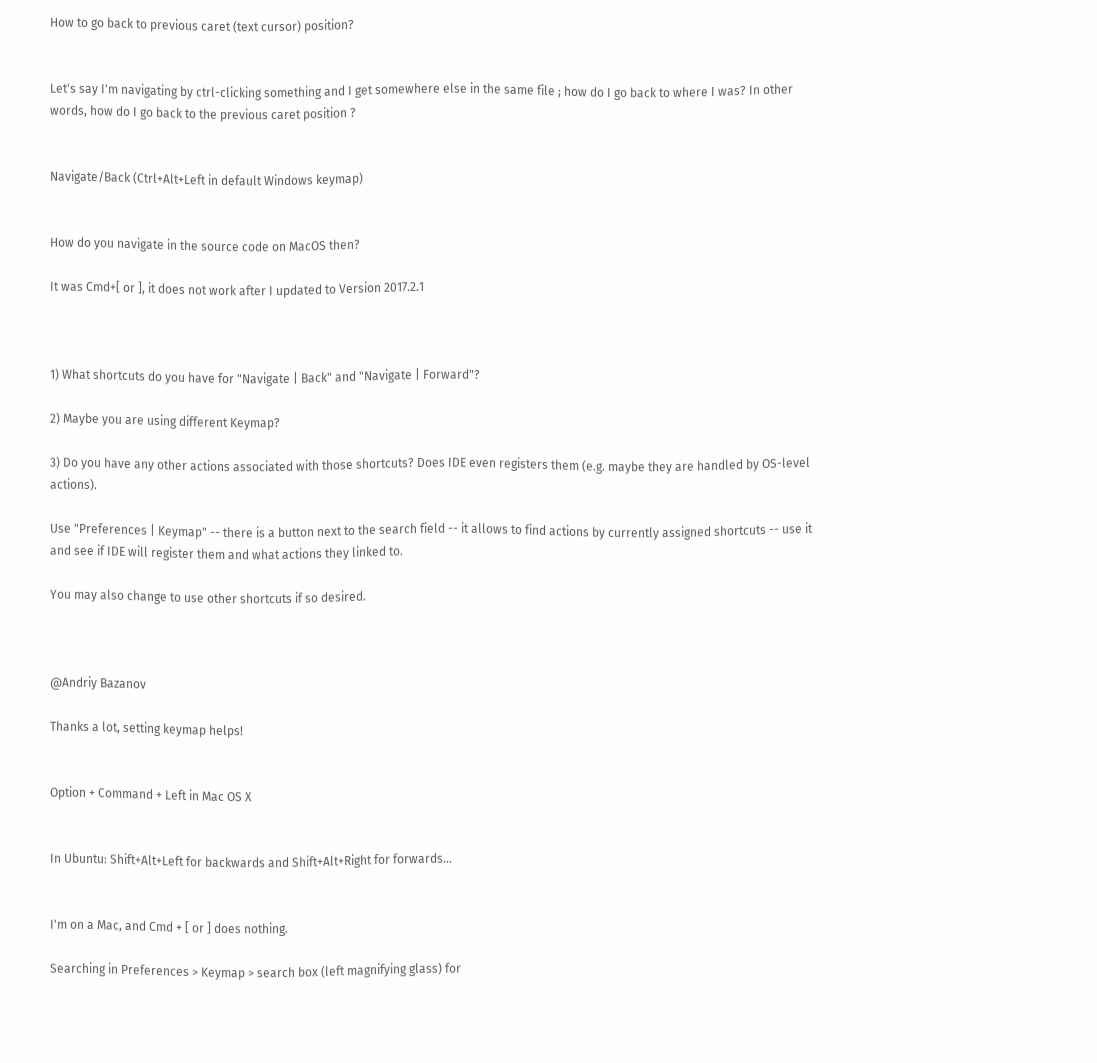How to go back to previous caret (text cursor) position?


Let's say I'm navigating by ctrl-clicking something and I get somewhere else in the same file ; how do I go back to where I was? In other words, how do I go back to the previous caret position ?


Navigate/Back (Ctrl+Alt+Left in default Windows keymap)


How do you navigate in the source code on MacOS then?

It was Cmd+[ or ], it does not work after I updated to Version 2017.2.1



1) What shortcuts do you have for "Navigate | Back" and "Navigate | Forward"?

2) Maybe you are using different Keymap?

3) Do you have any other actions associated with those shortcuts? Does IDE even registers them (e.g. maybe they are handled by OS-level actions).

Use "Preferences | Keymap" -- there is a button next to the search field -- it allows to find actions by currently assigned shortcuts -- use it and see if IDE will register them and what actions they linked to.

You may also change to use other shortcuts if so desired.



@Andriy Bazanov

Thanks a lot, setting keymap helps!


Option + Command + Left in Mac OS X


In Ubuntu: Shift+Alt+Left for backwards and Shift+Alt+Right for forwards...


I'm on a Mac, and Cmd + [ or ] does nothing.

Searching in Preferences > Keymap > search box (left magnifying glass) for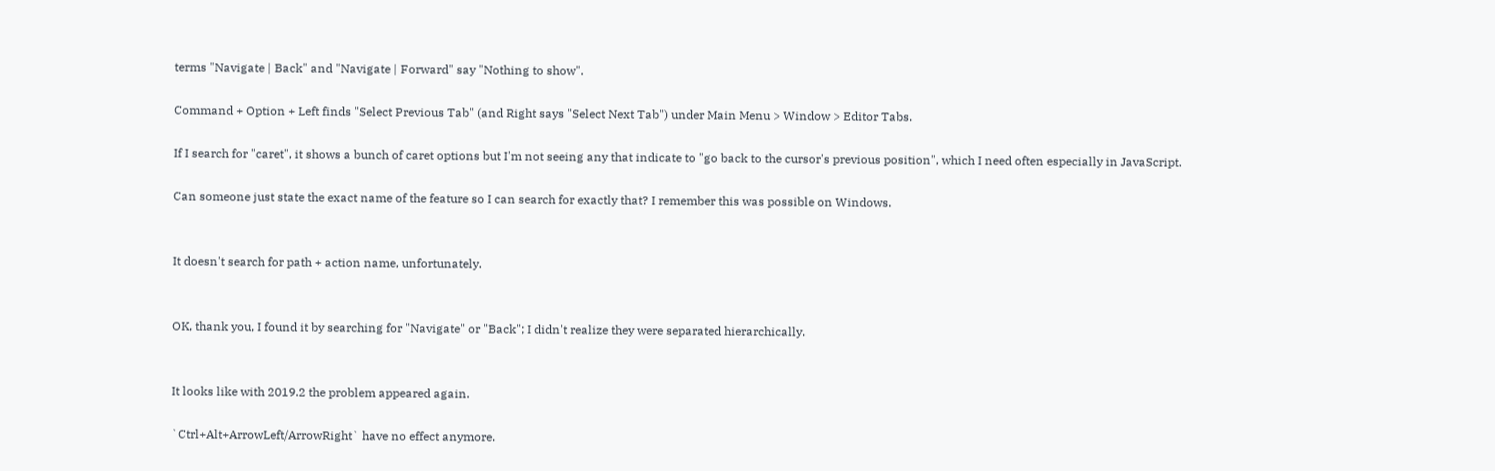terms "Navigate | Back" and "Navigate | Forward" say "Nothing to show".

Command + Option + Left finds "Select Previous Tab" (and Right says "Select Next Tab") under Main Menu > Window > Editor Tabs.

If I search for "caret", it shows a bunch of caret options but I'm not seeing any that indicate to "go back to the cursor's previous position", which I need often especially in JavaScript.

Can someone just state the exact name of the feature so I can search for exactly that? I remember this was possible on Windows.


It doesn't search for path + action name, unfortunately.


OK, thank you, I found it by searching for "Navigate" or "Back"; I didn't realize they were separated hierarchically.


It looks like with 2019.2 the problem appeared again.

`Ctrl+Alt+ArrowLeft/ArrowRight` have no effect anymore.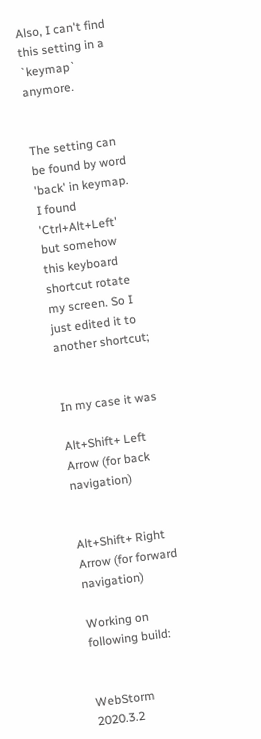Also, I can't find this setting in a `keymap` anymore.


The setting can be found by word 'back' in keymap. I found 'Ctrl+Alt+Left' but somehow this keyboard shortcut rotate my screen. So I just edited it to another shortcut;


In my case it was

Alt+Shift+ Left Arrow (for back navigation)


Alt+Shift+ Right Arrow (for forward navigation)

Working on following build:


WebStorm 2020.3.2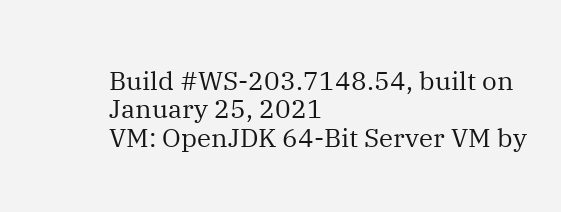Build #WS-203.7148.54, built on January 25, 2021
VM: OpenJDK 64-Bit Server VM by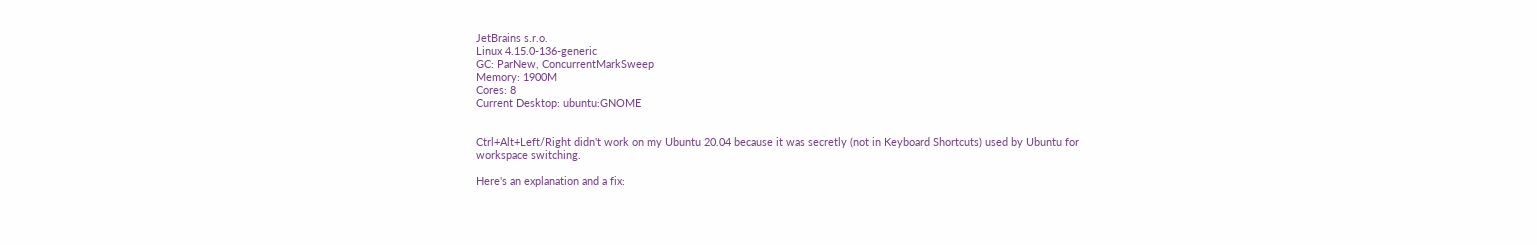JetBrains s.r.o.
Linux 4.15.0-136-generic
GC: ParNew, ConcurrentMarkSweep
Memory: 1900M
Cores: 8
Current Desktop: ubuntu:GNOME


Ctrl+Alt+Left/Right didn't work on my Ubuntu 20.04 because it was secretly (not in Keyboard Shortcuts) used by Ubuntu for workspace switching.

Here's an explanation and a fix: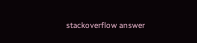stackoverflow answer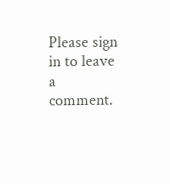Please sign in to leave a comment.